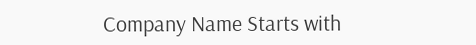Company Name Starts with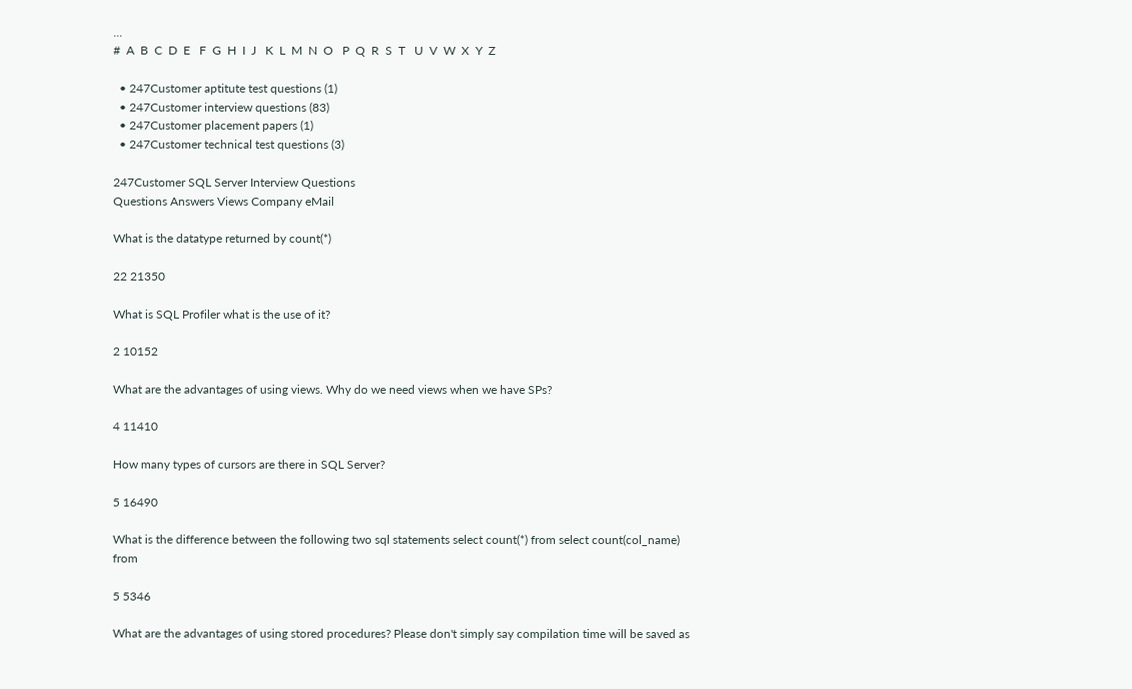...
#  A  B  C  D  E   F  G  H  I  J   K  L  M  N  O   P  Q  R  S  T   U  V  W  X  Y  Z

  • 247Customer aptitute test questions (1)
  • 247Customer interview questions (83)
  • 247Customer placement papers (1)
  • 247Customer technical test questions (3)

247Customer SQL Server Interview Questions
Questions Answers Views Company eMail

What is the datatype returned by count(*)

22 21350

What is SQL Profiler what is the use of it?

2 10152

What are the advantages of using views. Why do we need views when we have SPs?

4 11410

How many types of cursors are there in SQL Server?

5 16490

What is the difference between the following two sql statements select count(*) from select count(col_name) from

5 5346

What are the advantages of using stored procedures? Please don't simply say compilation time will be saved as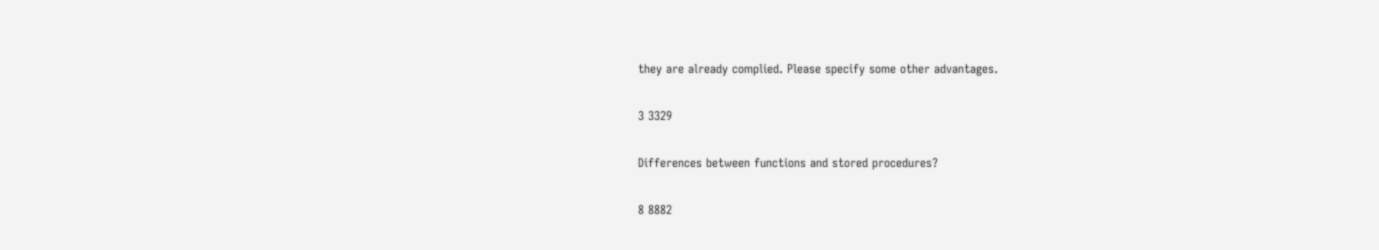they are already complied. Please specify some other advantages.

3 3329

Differences between functions and stored procedures?

8 8882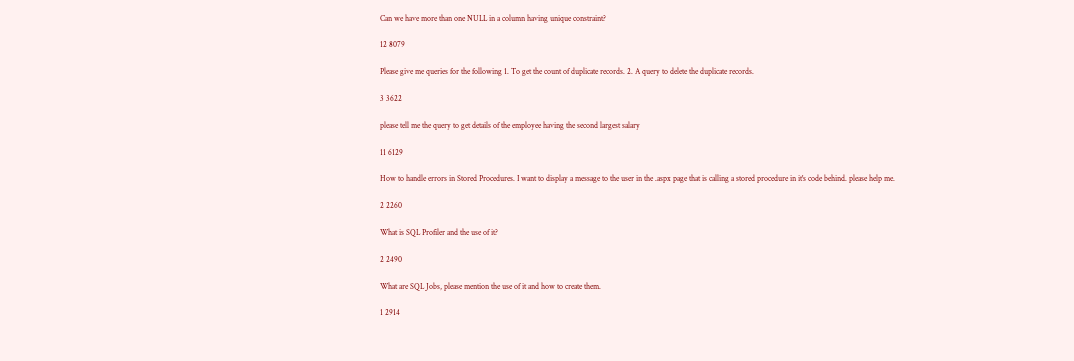Can we have more than one NULL in a column having unique constraint?

12 8079

Please give me queries for the following 1. To get the count of duplicate records. 2. A query to delete the duplicate records.

3 3622

please tell me the query to get details of the employee having the second largest salary

11 6129

How to handle errors in Stored Procedures. I want to display a message to the user in the .aspx page that is calling a stored procedure in it's code behind. please help me.

2 2260

What is SQL Profiler and the use of it?

2 2490

What are SQL Jobs, please mention the use of it and how to create them.

1 2914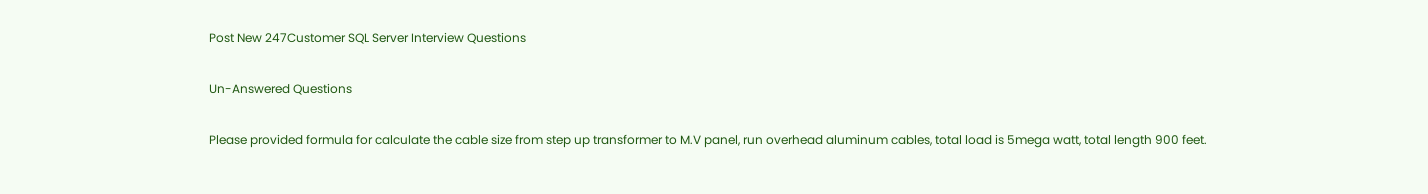Post New 247Customer SQL Server Interview Questions

Un-Answered Questions

Please provided formula for calculate the cable size from step up transformer to M.V panel, run overhead aluminum cables, total load is 5mega watt, total length 900 feet.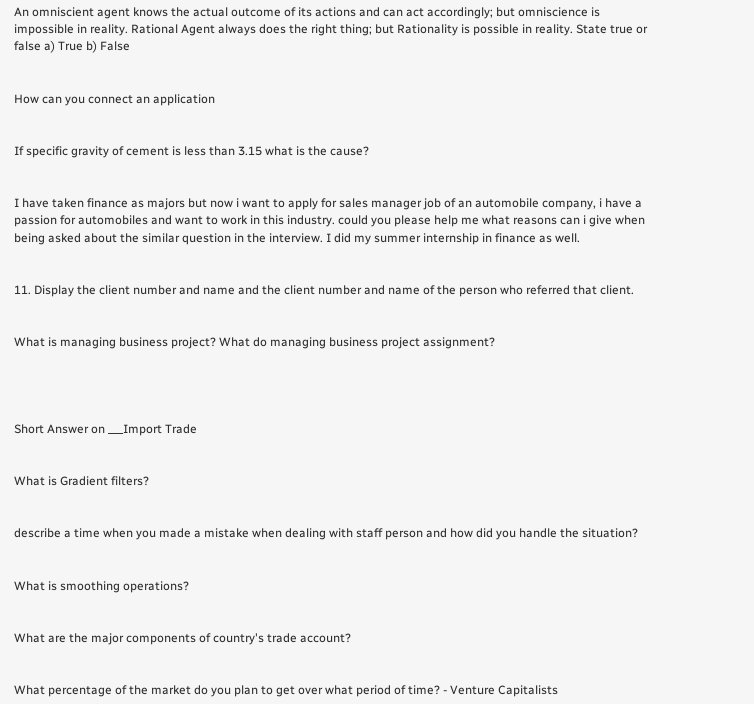An omniscient agent knows the actual outcome of its actions and can act accordingly; but omniscience is impossible in reality. Rational Agent always does the right thing; but Rationality is possible in reality. State true or false a) True b) False


How can you connect an application


If specific gravity of cement is less than 3.15 what is the cause?


I have taken finance as majors but now i want to apply for sales manager job of an automobile company, i have a passion for automobiles and want to work in this industry. could you please help me what reasons can i give when being asked about the similar question in the interview. I did my summer internship in finance as well.


11. Display the client number and name and the client number and name of the person who referred that client.


What is managing business project? What do managing business project assignment?




Short Answer on ___Import Trade


What is Gradient filters?


describe a time when you made a mistake when dealing with staff person and how did you handle the situation?


What is smoothing operations?


What are the major components of country's trade account?


What percentage of the market do you plan to get over what period of time? - Venture Capitalists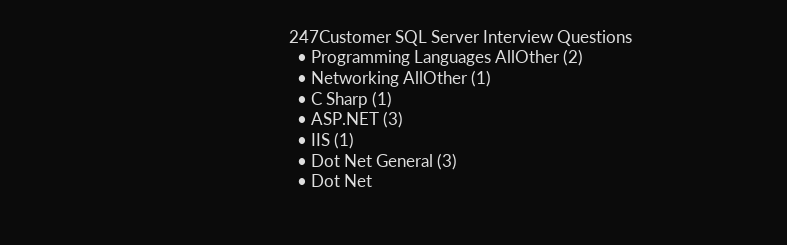247Customer SQL Server Interview Questions
  • Programming Languages AllOther (2)
  • Networking AllOther (1)
  • C Sharp (1)
  • ASP.NET (3)
  • IIS (1)
  • Dot Net General (3)
  • Dot Net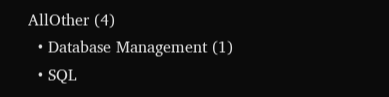AllOther (4)
  • Database Management (1)
  • SQL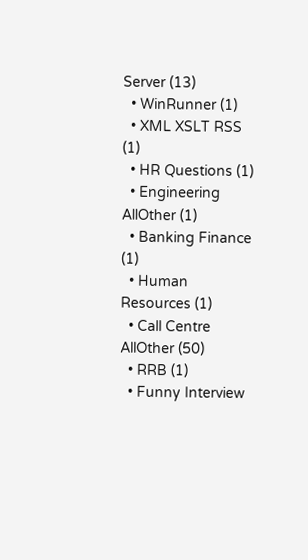Server (13)
  • WinRunner (1)
  • XML XSLT RSS (1)
  • HR Questions (1)
  • Engineering AllOther (1)
  • Banking Finance (1)
  • Human Resources (1)
  • Call Centre AllOther (50)
  • RRB (1)
  • Funny Interview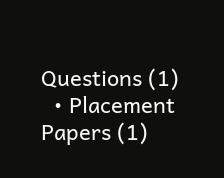Questions (1)
  • Placement Papers (1)